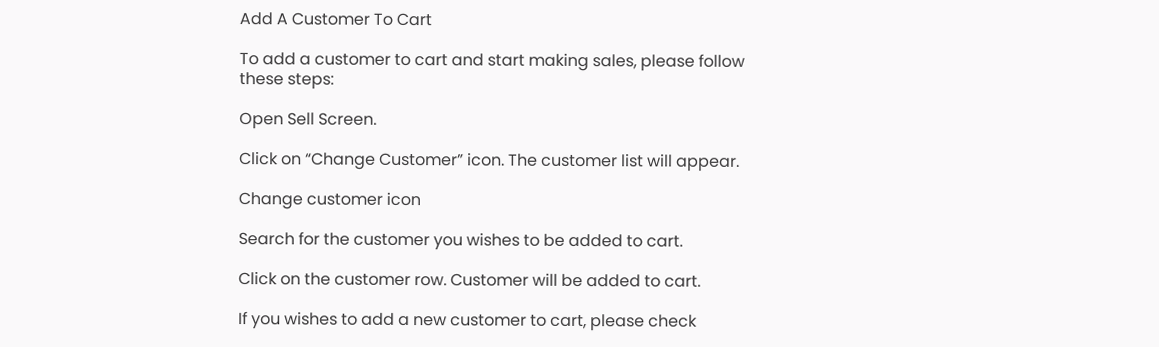Add A Customer To Cart

To add a customer to cart and start making sales, please follow these steps:

Open Sell Screen.

Click on “Change Customer” icon. The customer list will appear.

Change customer icon

Search for the customer you wishes to be added to cart.

Click on the customer row. Customer will be added to cart.

If you wishes to add a new customer to cart, please check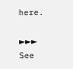here.

►►► See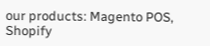our products: Magento POS, Shopify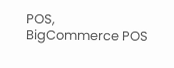POS, BigCommerce POS